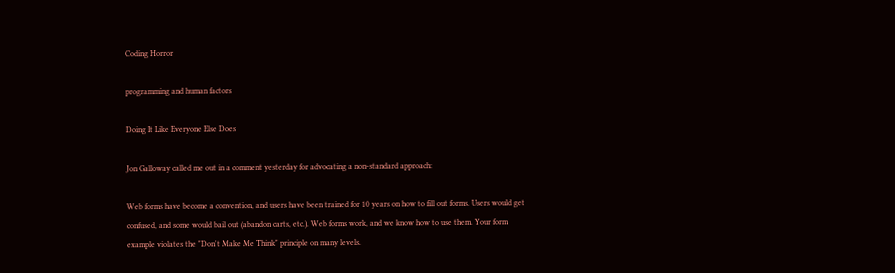Coding Horror

programming and human factors

Doing It Like Everyone Else Does

Jon Galloway called me out in a comment yesterday for advocating a non-standard approach:

Web forms have become a convention, and users have been trained for 10 years on how to fill out forms. Users would get confused, and some would bail out (abandon carts, etc.). Web forms work, and we know how to use them. Your form example violates the "Don't Make Me Think" principle on many levels.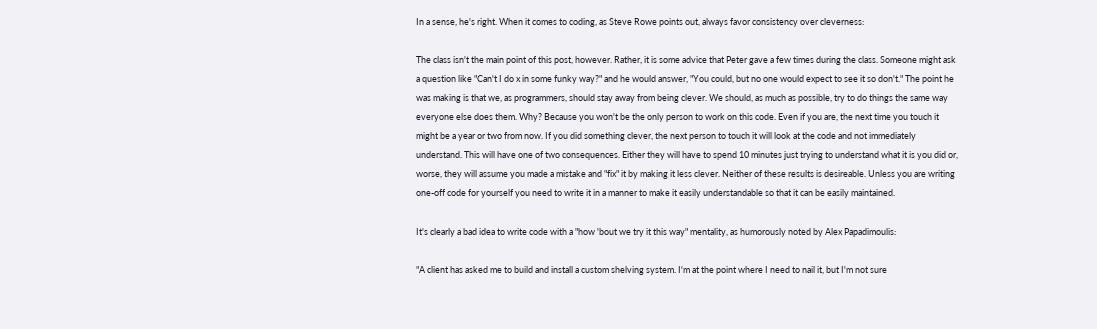In a sense, he's right. When it comes to coding, as Steve Rowe points out, always favor consistency over cleverness:

The class isn't the main point of this post, however. Rather, it is some advice that Peter gave a few times during the class. Someone might ask a question like "Can't I do x in some funky way?" and he would answer, "You could, but no one would expect to see it so don't." The point he was making is that we, as programmers, should stay away from being clever. We should, as much as possible, try to do things the same way everyone else does them. Why? Because you won't be the only person to work on this code. Even if you are, the next time you touch it might be a year or two from now. If you did something clever, the next person to touch it will look at the code and not immediately understand. This will have one of two consequences. Either they will have to spend 10 minutes just trying to understand what it is you did or, worse, they will assume you made a mistake and "fix" it by making it less clever. Neither of these results is desireable. Unless you are writing one-off code for yourself you need to write it in a manner to make it easily understandable so that it can be easily maintained.

It's clearly a bad idea to write code with a "how 'bout we try it this way" mentality, as humorously noted by Alex Papadimoulis:

"A client has asked me to build and install a custom shelving system. I'm at the point where I need to nail it, but I'm not sure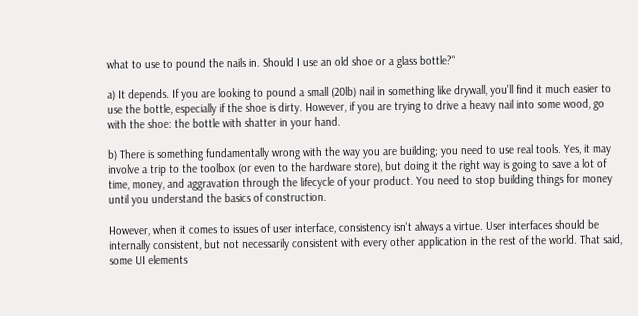what to use to pound the nails in. Should I use an old shoe or a glass bottle?"

a) It depends. If you are looking to pound a small (20lb) nail in something like drywall, you'll find it much easier to use the bottle, especially if the shoe is dirty. However, if you are trying to drive a heavy nail into some wood, go with the shoe: the bottle with shatter in your hand.

b) There is something fundamentally wrong with the way you are building; you need to use real tools. Yes, it may involve a trip to the toolbox (or even to the hardware store), but doing it the right way is going to save a lot of time, money, and aggravation through the lifecycle of your product. You need to stop building things for money until you understand the basics of construction.

However, when it comes to issues of user interface, consistency isn't always a virtue. User interfaces should be internally consistent, but not necessarily consistent with every other application in the rest of the world. That said, some UI elements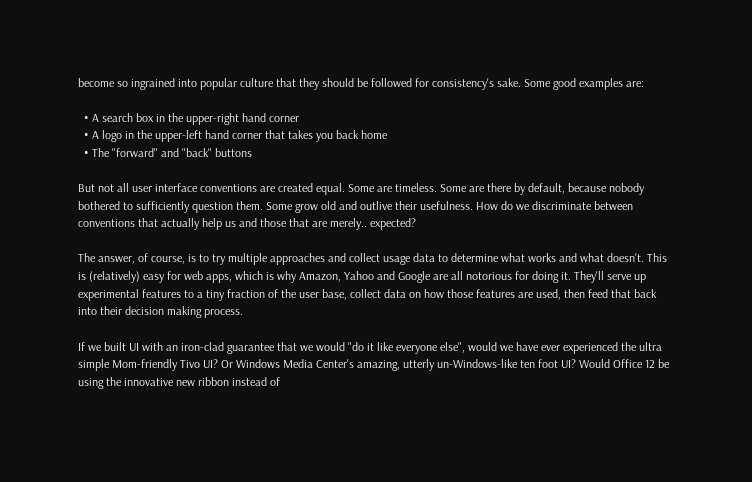become so ingrained into popular culture that they should be followed for consistency's sake. Some good examples are:

  • A search box in the upper-right hand corner
  • A logo in the upper-left hand corner that takes you back home
  • The "forward" and "back" buttons

But not all user interface conventions are created equal. Some are timeless. Some are there by default, because nobody bothered to sufficiently question them. Some grow old and outlive their usefulness. How do we discriminate between conventions that actually help us and those that are merely.. expected?

The answer, of course, is to try multiple approaches and collect usage data to determine what works and what doesn't. This is (relatively) easy for web apps, which is why Amazon, Yahoo and Google are all notorious for doing it. They'll serve up experimental features to a tiny fraction of the user base, collect data on how those features are used, then feed that back into their decision making process.

If we built UI with an iron-clad guarantee that we would "do it like everyone else", would we have ever experienced the ultra simple Mom-friendly Tivo UI? Or Windows Media Center's amazing, utterly un-Windows-like ten foot UI? Would Office 12 be using the innovative new ribbon instead of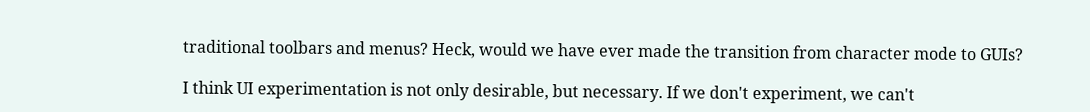traditional toolbars and menus? Heck, would we have ever made the transition from character mode to GUIs?

I think UI experimentation is not only desirable, but necessary. If we don't experiment, we can't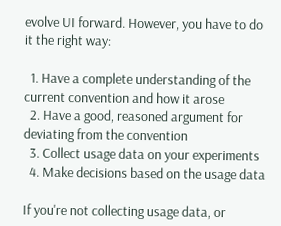evolve UI forward. However, you have to do it the right way:

  1. Have a complete understanding of the current convention and how it arose
  2. Have a good, reasoned argument for deviating from the convention
  3. Collect usage data on your experiments
  4. Make decisions based on the usage data

If you're not collecting usage data, or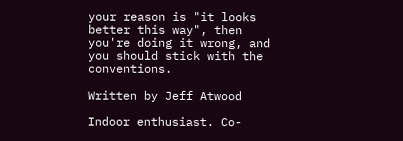your reason is "it looks better this way", then you're doing it wrong, and you should stick with the conventions.

Written by Jeff Atwood

Indoor enthusiast. Co-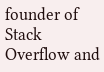founder of Stack Overflow and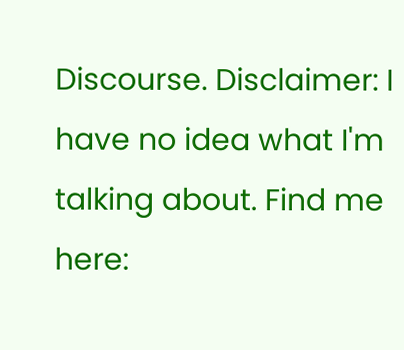Discourse. Disclaimer: I have no idea what I'm talking about. Find me here: